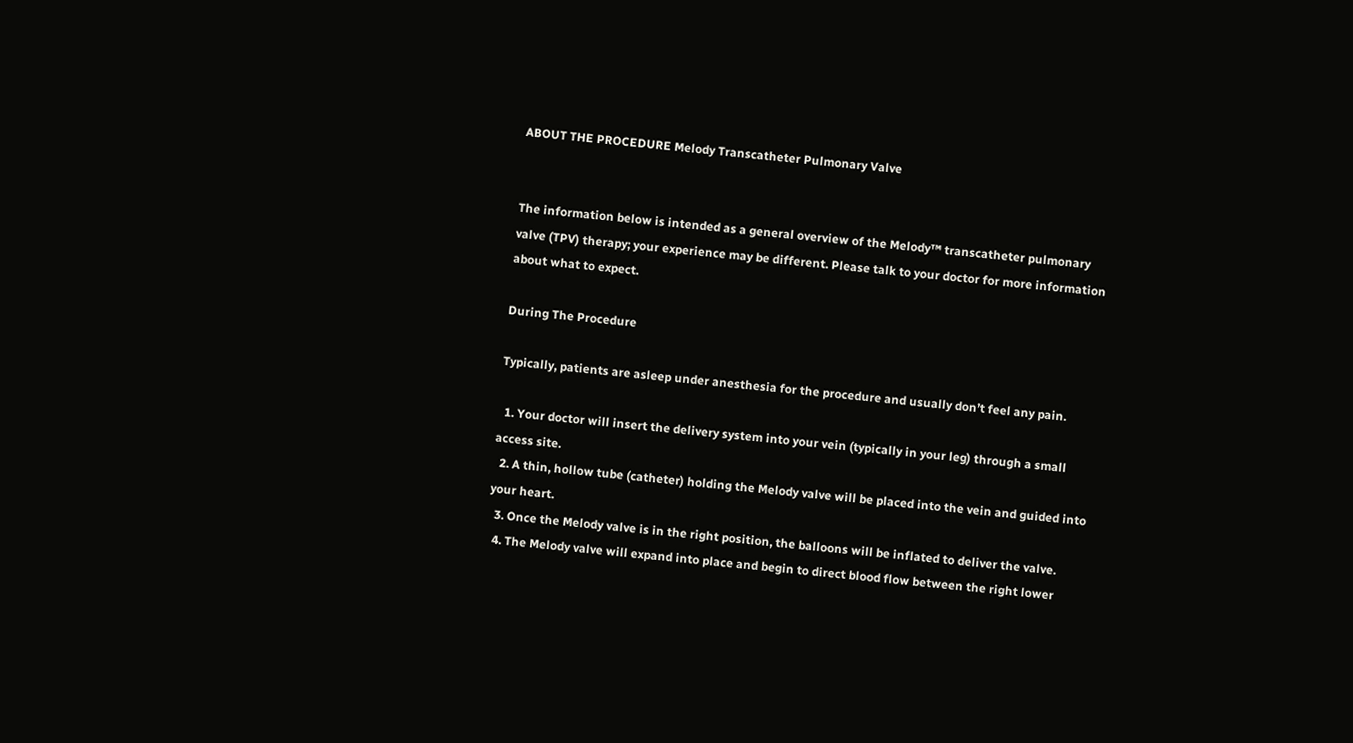ABOUT THE PROCEDURE Melody Transcatheter Pulmonary Valve


The information below is intended as a general overview of the Melody™ transcatheter pulmonary valve (TPV) therapy; your experience may be different. Please talk to your doctor for more information about what to expect.

During The Procedure

Typically, patients are asleep under anesthesia for the procedure and usually don’t feel any pain.

  1. Your doctor will insert the delivery system into your vein (typically in your leg) through a small access site.
  2. A thin, hollow tube (catheter) holding the Melody valve will be placed into the vein and guided into your heart.
  3. Once the Melody valve is in the right position, the balloons will be inflated to deliver the valve.
  4. The Melody valve will expand into place and begin to direct blood flow between the right lower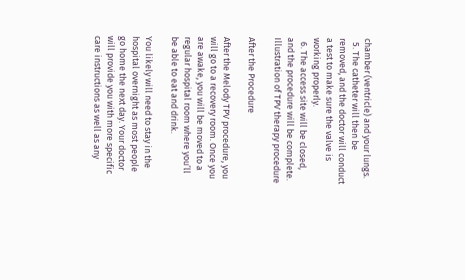chamber (ventricle) and your lungs.
  5. The catheter will then be removed, and the doctor will conduct a test to make sure the valve is working properly.
  6. The access site will be closed, and the procedure will be complete.
Illustration of TPV therapy procedure

After the Procedure

After the Melody TPV procedure, you will go to a recovery room. Once you are awake, you will be moved to a regular hospital room where you’ll be able to eat and drink.

You likely will need to stay in the hospital overnight as most people go home the next day. Your doctor will provide you with more specific care instructions as well as any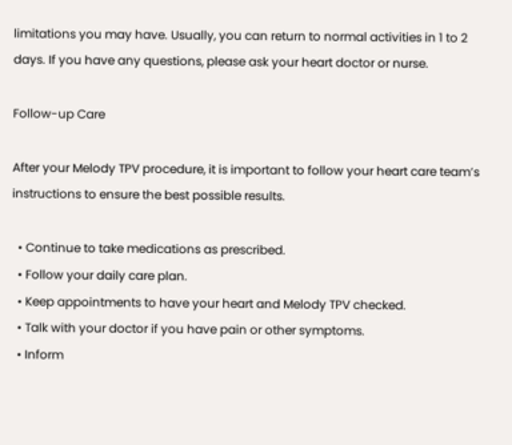limitations you may have. Usually, you can return to normal activities in 1 to 2 days. If you have any questions, please ask your heart doctor or nurse.

Follow-up Care

After your Melody TPV procedure, it is important to follow your heart care team’s instructions to ensure the best possible results.

  • Continue to take medications as prescribed.
  • Follow your daily care plan.
  • Keep appointments to have your heart and Melody TPV checked.
  • Talk with your doctor if you have pain or other symptoms.
  • Inform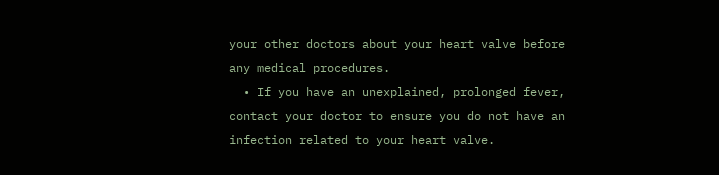your other doctors about your heart valve before any medical procedures.
  • If you have an unexplained, prolonged fever, contact your doctor to ensure you do not have an infection related to your heart valve.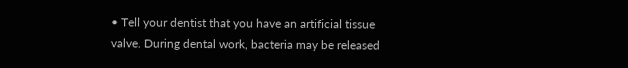• Tell your dentist that you have an artificial tissue valve. During dental work, bacteria may be released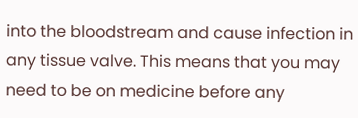into the bloodstream and cause infection in any tissue valve. This means that you may need to be on medicine before any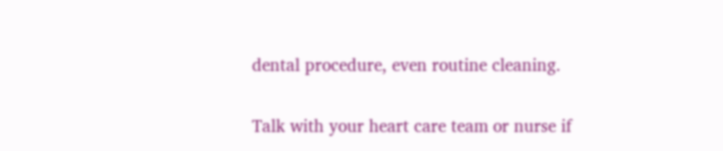dental procedure, even routine cleaning.

Talk with your heart care team or nurse if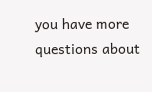you have more questions about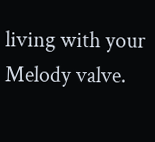living with your Melody valve.